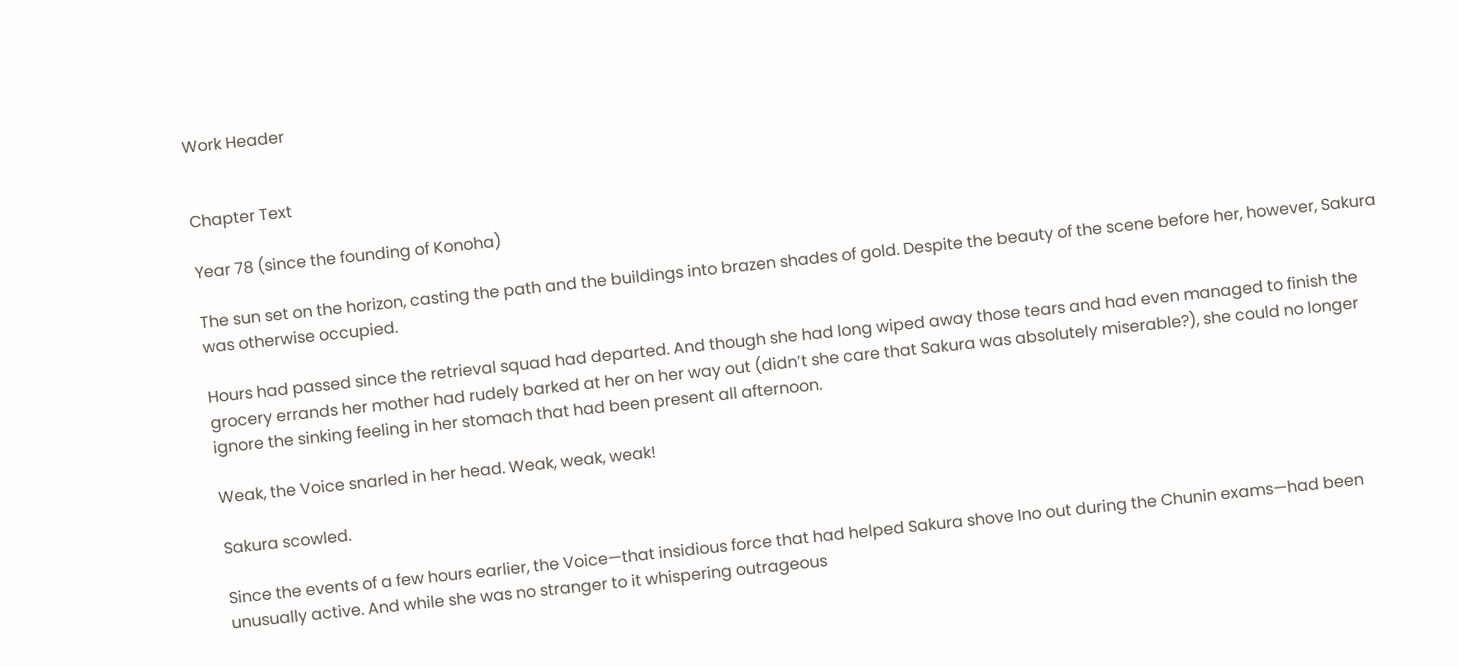Work Header


Chapter Text

Year 78 (since the founding of Konoha)

The sun set on the horizon, casting the path and the buildings into brazen shades of gold. Despite the beauty of the scene before her, however, Sakura was otherwise occupied.

Hours had passed since the retrieval squad had departed. And though she had long wiped away those tears and had even managed to finish the grocery errands her mother had rudely barked at her on her way out (didn’t she care that Sakura was absolutely miserable?), she could no longer ignore the sinking feeling in her stomach that had been present all afternoon.

Weak, the Voice snarled in her head. Weak, weak, weak!

Sakura scowled.

Since the events of a few hours earlier, the Voice—that insidious force that had helped Sakura shove Ino out during the Chunin exams—had been unusually active. And while she was no stranger to it whispering outrageous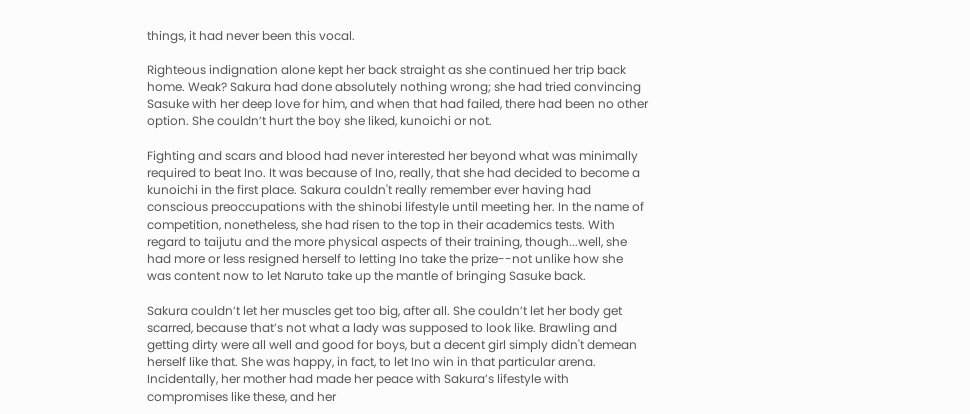things, it had never been this vocal.

Righteous indignation alone kept her back straight as she continued her trip back home. Weak? Sakura had done absolutely nothing wrong; she had tried convincing Sasuke with her deep love for him, and when that had failed, there had been no other option. She couldn’t hurt the boy she liked, kunoichi or not.

Fighting and scars and blood had never interested her beyond what was minimally required to beat Ino. It was because of Ino, really, that she had decided to become a kunoichi in the first place. Sakura couldn't really remember ever having had conscious preoccupations with the shinobi lifestyle until meeting her. In the name of competition, nonetheless, she had risen to the top in their academics tests. With regard to taijutu and the more physical aspects of their training, though...well, she had more or less resigned herself to letting Ino take the prize--not unlike how she was content now to let Naruto take up the mantle of bringing Sasuke back.

Sakura couldn’t let her muscles get too big, after all. She couldn’t let her body get scarred, because that’s not what a lady was supposed to look like. Brawling and getting dirty were all well and good for boys, but a decent girl simply didn't demean herself like that. She was happy, in fact, to let Ino win in that particular arena. Incidentally, her mother had made her peace with Sakura’s lifestyle with compromises like these, and her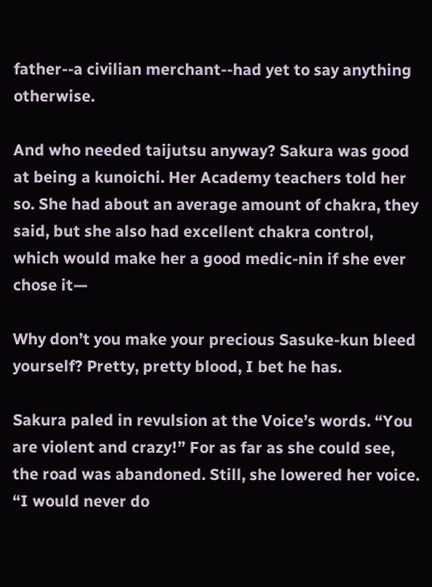father--a civilian merchant--had yet to say anything otherwise.

And who needed taijutsu anyway? Sakura was good at being a kunoichi. Her Academy teachers told her so. She had about an average amount of chakra, they said, but she also had excellent chakra control, which would make her a good medic-nin if she ever chose it—

Why don’t you make your precious Sasuke-kun bleed yourself? Pretty, pretty blood, I bet he has.

Sakura paled in revulsion at the Voice’s words. “You are violent and crazy!” For as far as she could see, the road was abandoned. Still, she lowered her voice. “I would never do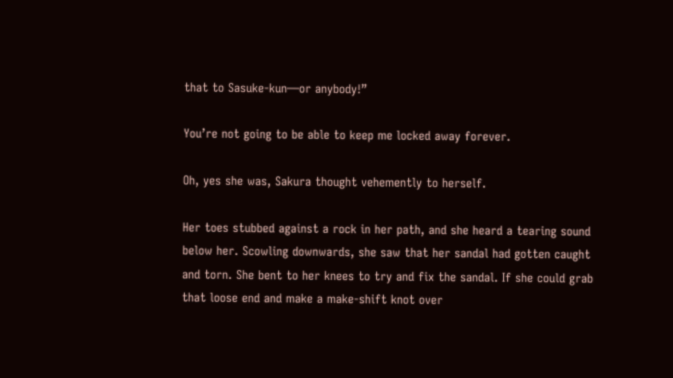that to Sasuke-kun—or anybody!”

You’re not going to be able to keep me locked away forever.

Oh, yes she was, Sakura thought vehemently to herself.

Her toes stubbed against a rock in her path, and she heard a tearing sound below her. Scowling downwards, she saw that her sandal had gotten caught and torn. She bent to her knees to try and fix the sandal. If she could grab that loose end and make a make-shift knot over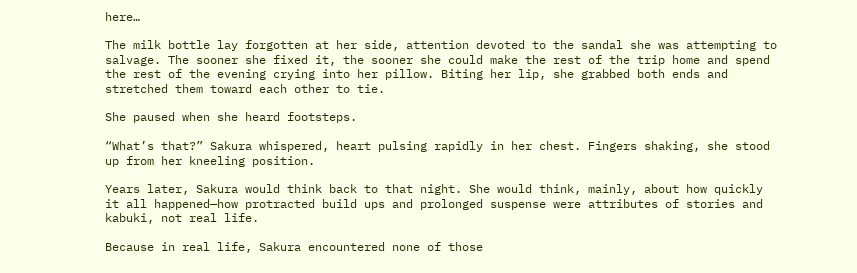here…

The milk bottle lay forgotten at her side, attention devoted to the sandal she was attempting to salvage. The sooner she fixed it, the sooner she could make the rest of the trip home and spend the rest of the evening crying into her pillow. Biting her lip, she grabbed both ends and stretched them toward each other to tie.

She paused when she heard footsteps.

“What’s that?” Sakura whispered, heart pulsing rapidly in her chest. Fingers shaking, she stood up from her kneeling position.

Years later, Sakura would think back to that night. She would think, mainly, about how quickly it all happened—how protracted build ups and prolonged suspense were attributes of stories and kabuki, not real life.

Because in real life, Sakura encountered none of those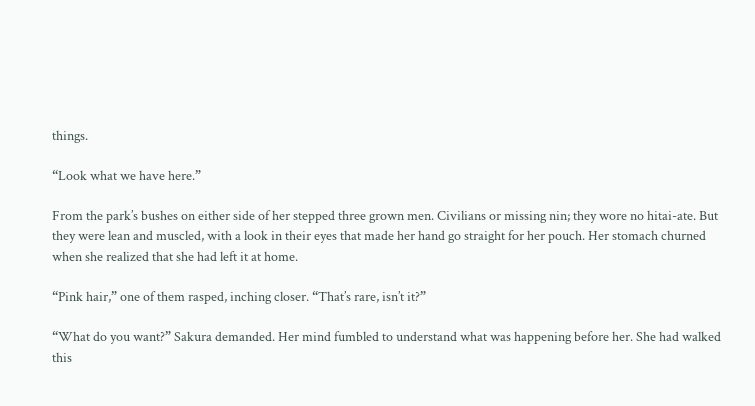things.

“Look what we have here.”

From the park’s bushes on either side of her stepped three grown men. Civilians or missing nin; they wore no hitai-ate. But they were lean and muscled, with a look in their eyes that made her hand go straight for her pouch. Her stomach churned when she realized that she had left it at home.

“Pink hair,” one of them rasped, inching closer. “That’s rare, isn’t it?”

“What do you want?” Sakura demanded. Her mind fumbled to understand what was happening before her. She had walked this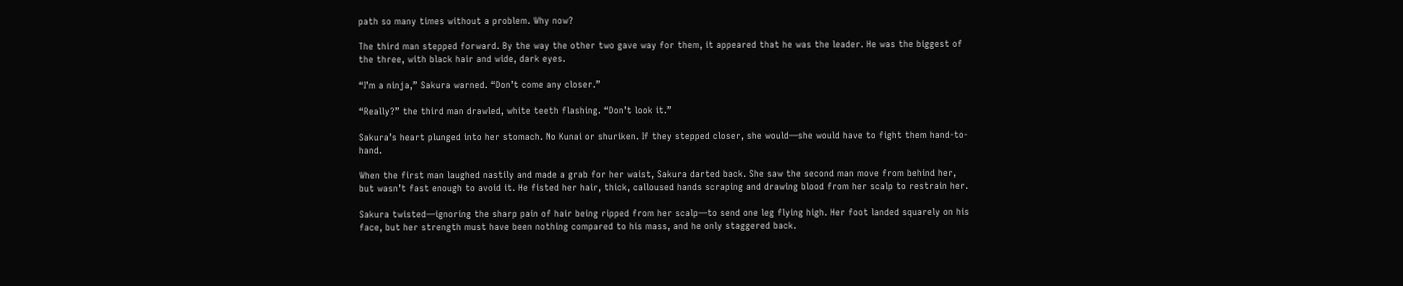path so many times without a problem. Why now?

The third man stepped forward. By the way the other two gave way for them, it appeared that he was the leader. He was the biggest of the three, with black hair and wide, dark eyes.

“I’m a ninja,” Sakura warned. “Don’t come any closer.”

“Really?” the third man drawled, white teeth flashing. “Don’t look it.”

Sakura’s heart plunged into her stomach. No Kunai or shuriken. If they stepped closer, she would—she would have to fight them hand-to-hand.

When the first man laughed nastily and made a grab for her waist, Sakura darted back. She saw the second man move from behind her, but wasn’t fast enough to avoid it. He fisted her hair, thick, calloused hands scraping and drawing blood from her scalp to restrain her.

Sakura twisted—ignoring the sharp pain of hair being ripped from her scalp—to send one leg flying high. Her foot landed squarely on his face, but her strength must have been nothing compared to his mass, and he only staggered back.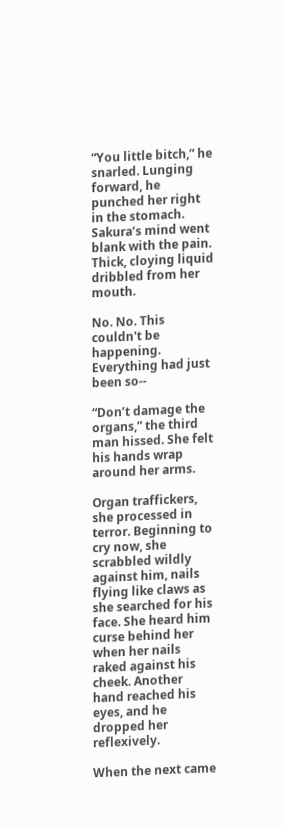“You little bitch,” he snarled. Lunging forward, he punched her right in the stomach. Sakura’s mind went blank with the pain. Thick, cloying liquid dribbled from her mouth.

No. No. This couldn't be happening. Everything had just been so--

“Don’t damage the organs,” the third man hissed. She felt his hands wrap around her arms.

Organ traffickers, she processed in terror. Beginning to cry now, she scrabbled wildly against him, nails flying like claws as she searched for his face. She heard him curse behind her when her nails raked against his cheek. Another hand reached his eyes, and he dropped her reflexively.

When the next came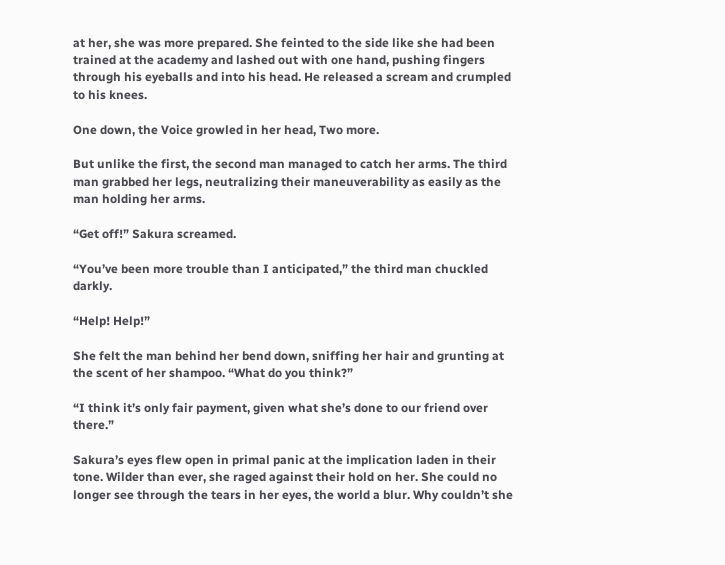at her, she was more prepared. She feinted to the side like she had been trained at the academy and lashed out with one hand, pushing fingers through his eyeballs and into his head. He released a scream and crumpled to his knees.

One down, the Voice growled in her head, Two more.

But unlike the first, the second man managed to catch her arms. The third man grabbed her legs, neutralizing their maneuverability as easily as the man holding her arms.

“Get off!” Sakura screamed.

“You’ve been more trouble than I anticipated,” the third man chuckled darkly.

“Help! Help!”

She felt the man behind her bend down, sniffing her hair and grunting at the scent of her shampoo. “What do you think?”

“I think it’s only fair payment, given what she’s done to our friend over there.”

Sakura’s eyes flew open in primal panic at the implication laden in their tone. Wilder than ever, she raged against their hold on her. She could no longer see through the tears in her eyes, the world a blur. Why couldn’t she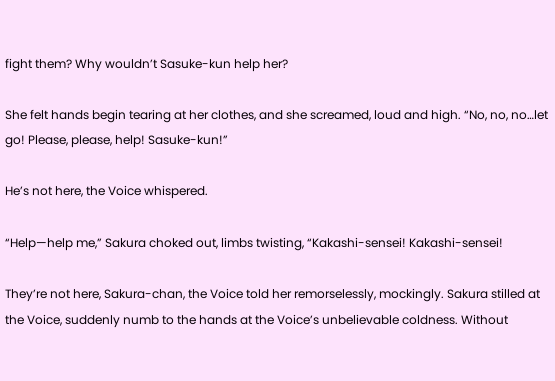fight them? Why wouldn’t Sasuke-kun help her?

She felt hands begin tearing at her clothes, and she screamed, loud and high. “No, no, no…let go! Please, please, help! Sasuke-kun!”

He’s not here, the Voice whispered.

“Help—help me,” Sakura choked out, limbs twisting, “Kakashi-sensei! Kakashi-sensei!

They’re not here, Sakura-chan, the Voice told her remorselessly, mockingly. Sakura stilled at the Voice, suddenly numb to the hands at the Voice’s unbelievable coldness. Without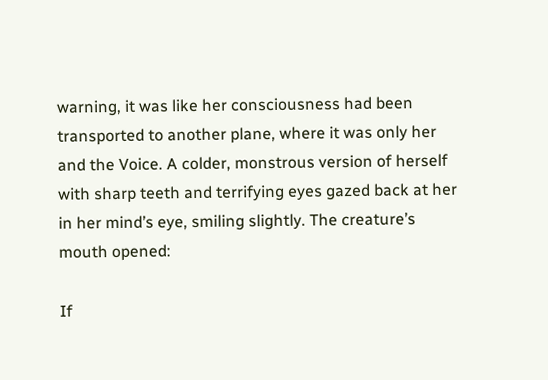warning, it was like her consciousness had been transported to another plane, where it was only her and the Voice. A colder, monstrous version of herself with sharp teeth and terrifying eyes gazed back at her in her mind’s eye, smiling slightly. The creature’s mouth opened:

If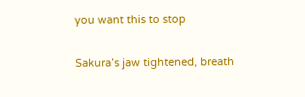you want this to stop

Sakura’s jaw tightened, breath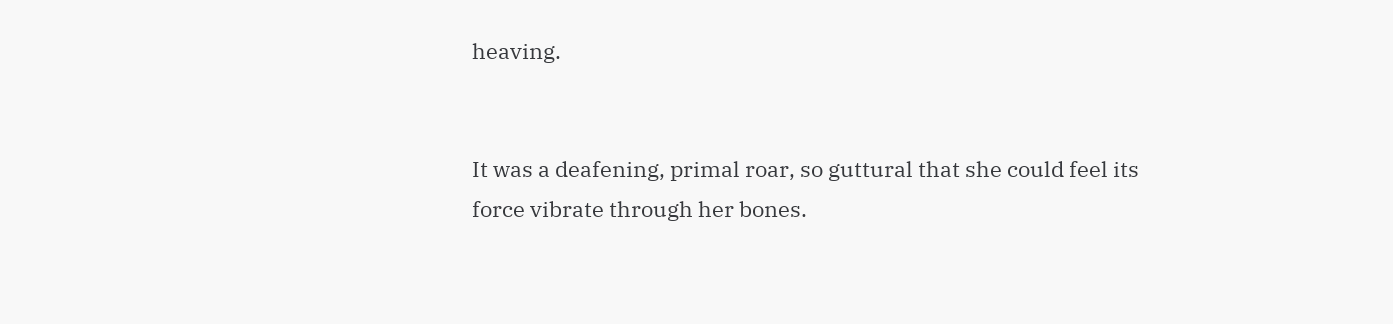heaving.


It was a deafening, primal roar, so guttural that she could feel its force vibrate through her bones.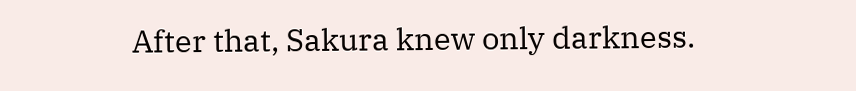After that, Sakura knew only darkness.